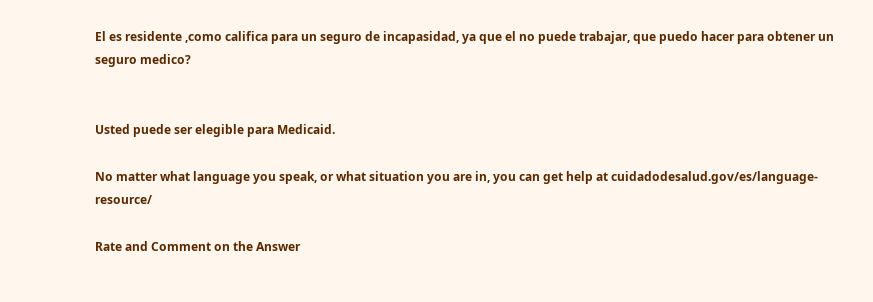El es residente ,como califica para un seguro de incapasidad, ya que el no puede trabajar, que puedo hacer para obtener un seguro medico?


Usted puede ser elegible para Medicaid.

No matter what language you speak, or what situation you are in, you can get help at cuidadodesalud.gov/es/language-resource/

Rate and Comment on the Answer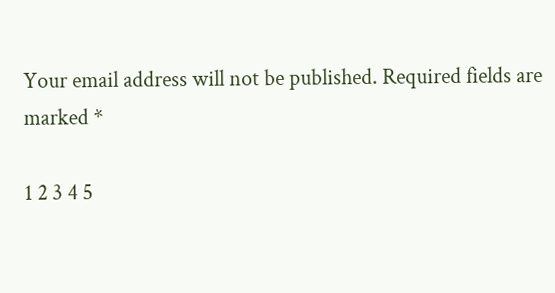Your email address will not be published. Required fields are marked *

1 2 3 4 5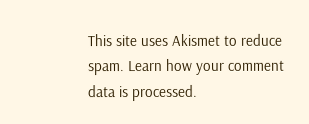This site uses Akismet to reduce spam. Learn how your comment data is processed.